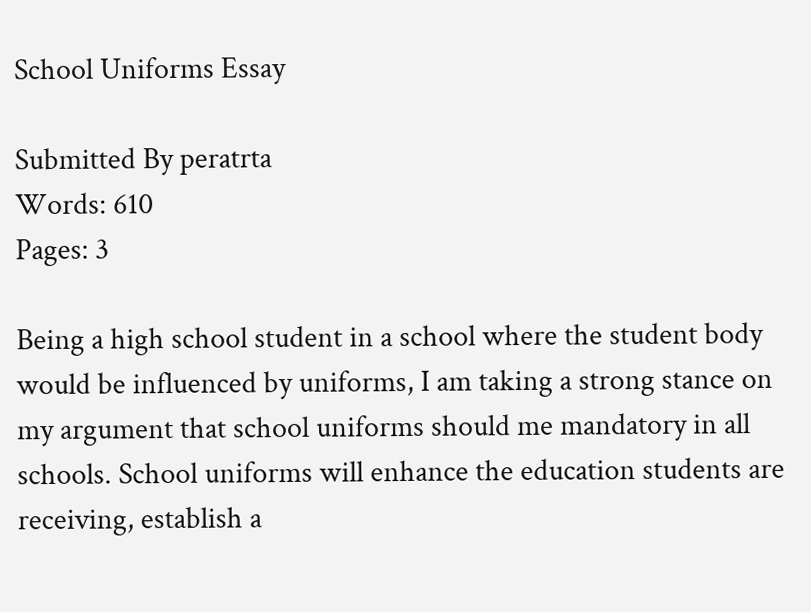School Uniforms Essay

Submitted By peratrta
Words: 610
Pages: 3

Being a high school student in a school where the student body would be influenced by uniforms, I am taking a strong stance on my argument that school uniforms should me mandatory in all schools. School uniforms will enhance the education students are receiving, establish a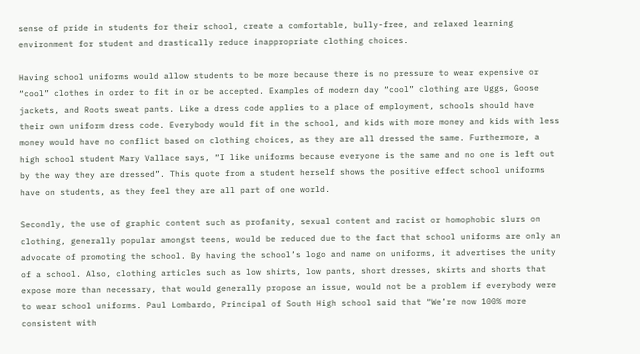sense of pride in students for their school, create a comfortable, bully-free, and relaxed learning environment for student and drastically reduce inappropriate clothing choices.

Having school uniforms would allow students to be more because there is no pressure to wear expensive or “cool” clothes in order to fit in or be accepted. Examples of modern day “cool” clothing are Uggs, Goose jackets, and Roots sweat pants. Like a dress code applies to a place of employment, schools should have their own uniform dress code. Everybody would fit in the school, and kids with more money and kids with less money would have no conflict based on clothing choices, as they are all dressed the same. Furthermore, a high school student Mary Vallace says, “I like uniforms because everyone is the same and no one is left out by the way they are dressed”. This quote from a student herself shows the positive effect school uniforms have on students, as they feel they are all part of one world.

Secondly, the use of graphic content such as profanity, sexual content and racist or homophobic slurs on clothing, generally popular amongst teens, would be reduced due to the fact that school uniforms are only an advocate of promoting the school. By having the school’s logo and name on uniforms, it advertises the unity of a school. Also, clothing articles such as low shirts, low pants, short dresses, skirts and shorts that expose more than necessary, that would generally propose an issue, would not be a problem if everybody were to wear school uniforms. Paul Lombardo, Principal of South High school said that “We’re now 100% more consistent with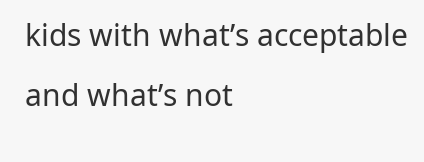kids with what’s acceptable and what’s not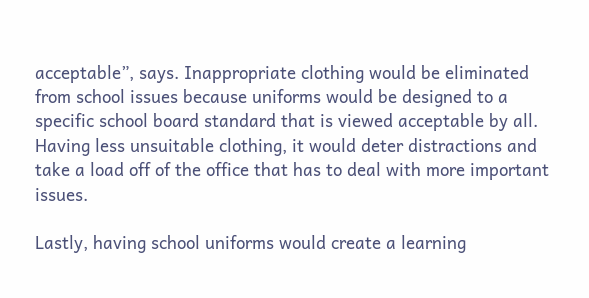acceptable”, says. Inappropriate clothing would be eliminated from school issues because uniforms would be designed to a specific school board standard that is viewed acceptable by all. Having less unsuitable clothing, it would deter distractions and take a load off of the office that has to deal with more important issues.

Lastly, having school uniforms would create a learning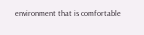environment that is comfortable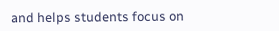and helps students focus on